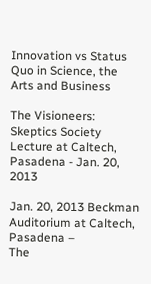Innovation vs Status Quo in Science, the Arts and Business

The Visioneers: Skeptics Society Lecture at Caltech, Pasadena - Jan. 20, 2013

Jan. 20, 2013 Beckman Auditorium at Caltech, Pasadena –
The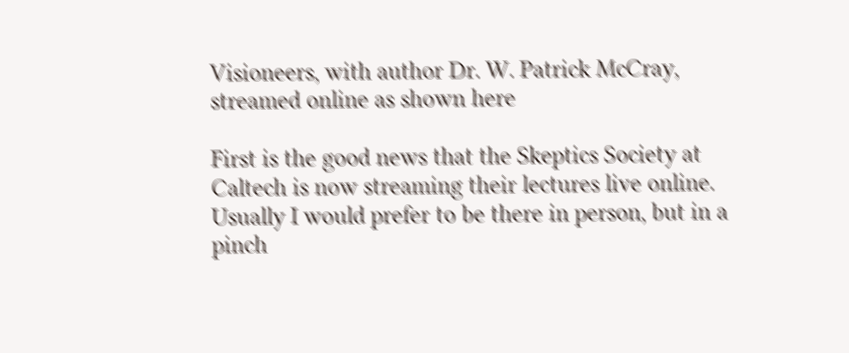Visioneers, with author Dr. W. Patrick McCray, streamed online as shown here

First is the good news that the Skeptics Society at Caltech is now streaming their lectures live online. Usually I would prefer to be there in person, but in a pinch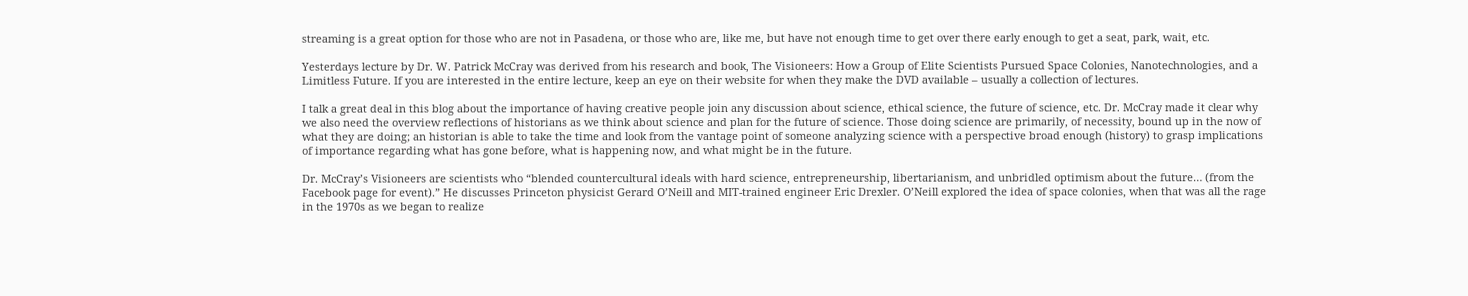streaming is a great option for those who are not in Pasadena, or those who are, like me, but have not enough time to get over there early enough to get a seat, park, wait, etc.

Yesterdays lecture by Dr. W. Patrick McCray was derived from his research and book, The Visioneers: How a Group of Elite Scientists Pursued Space Colonies, Nanotechnologies, and a Limitless Future. If you are interested in the entire lecture, keep an eye on their website for when they make the DVD available – usually a collection of lectures.

I talk a great deal in this blog about the importance of having creative people join any discussion about science, ethical science, the future of science, etc. Dr. McCray made it clear why we also need the overview reflections of historians as we think about science and plan for the future of science. Those doing science are primarily, of necessity, bound up in the now of what they are doing; an historian is able to take the time and look from the vantage point of someone analyzing science with a perspective broad enough (history) to grasp implications of importance regarding what has gone before, what is happening now, and what might be in the future.

Dr. McCray’s Visioneers are scientists who “blended countercultural ideals with hard science, entrepreneurship, libertarianism, and unbridled optimism about the future… (from the Facebook page for event).” He discusses Princeton physicist Gerard O’Neill and MIT-trained engineer Eric Drexler. O’Neill explored the idea of space colonies, when that was all the rage in the 1970s as we began to realize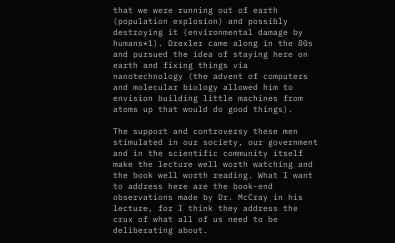that we were running out of earth (population explosion) and possibly destroying it (environmental damage by humans*1). Drexler came along in the 80s and pursued the idea of staying here on earth and fixing things via nanotechnology (the advent of computers and molecular biology allowed him to envision building little machines from atoms up that would do good things).

The support and controversy these men stimulated in our society, our government and in the scientific community itself make the lecture well worth watching and the book well worth reading. What I want to address here are the book-end observations made by Dr. McCray in his lecture, for I think they address the crux of what all of us need to be deliberating about.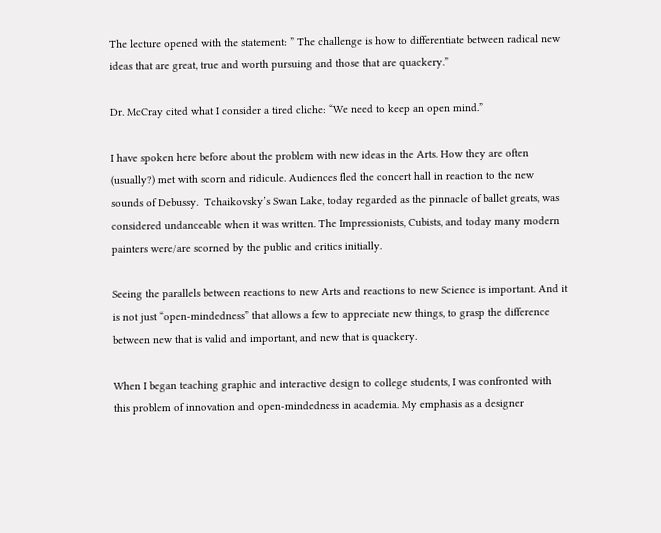The lecture opened with the statement: ” The challenge is how to differentiate between radical new ideas that are great, true and worth pursuing and those that are quackery.”

Dr. McCray cited what I consider a tired cliche: “We need to keep an open mind.”

I have spoken here before about the problem with new ideas in the Arts. How they are often (usually?) met with scorn and ridicule. Audiences fled the concert hall in reaction to the new sounds of Debussy.  Tchaikovsky’s Swan Lake, today regarded as the pinnacle of ballet greats, was considered undanceable when it was written. The Impressionists, Cubists, and today many modern painters were/are scorned by the public and critics initially.

Seeing the parallels between reactions to new Arts and reactions to new Science is important. And it is not just “open-mindedness” that allows a few to appreciate new things, to grasp the difference between new that is valid and important, and new that is quackery.

When I began teaching graphic and interactive design to college students, I was confronted with this problem of innovation and open-mindedness in academia. My emphasis as a designer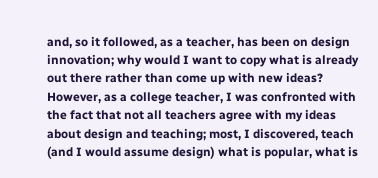and, so it followed, as a teacher, has been on design innovation; why would I want to copy what is already out there rather than come up with new ideas? However, as a college teacher, I was confronted with the fact that not all teachers agree with my ideas about design and teaching; most, I discovered, teach (and I would assume design) what is popular, what is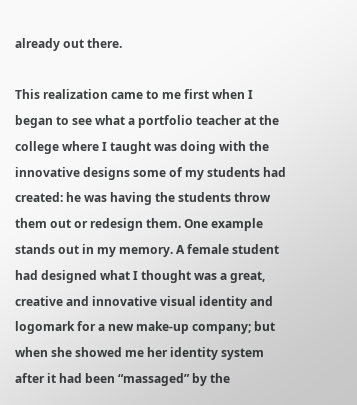already out there.

This realization came to me first when I began to see what a portfolio teacher at the college where I taught was doing with the innovative designs some of my students had created: he was having the students throw them out or redesign them. One example stands out in my memory. A female student had designed what I thought was a great, creative and innovative visual identity and logomark for a new make-up company; but when she showed me her identity system after it had been “massaged” by the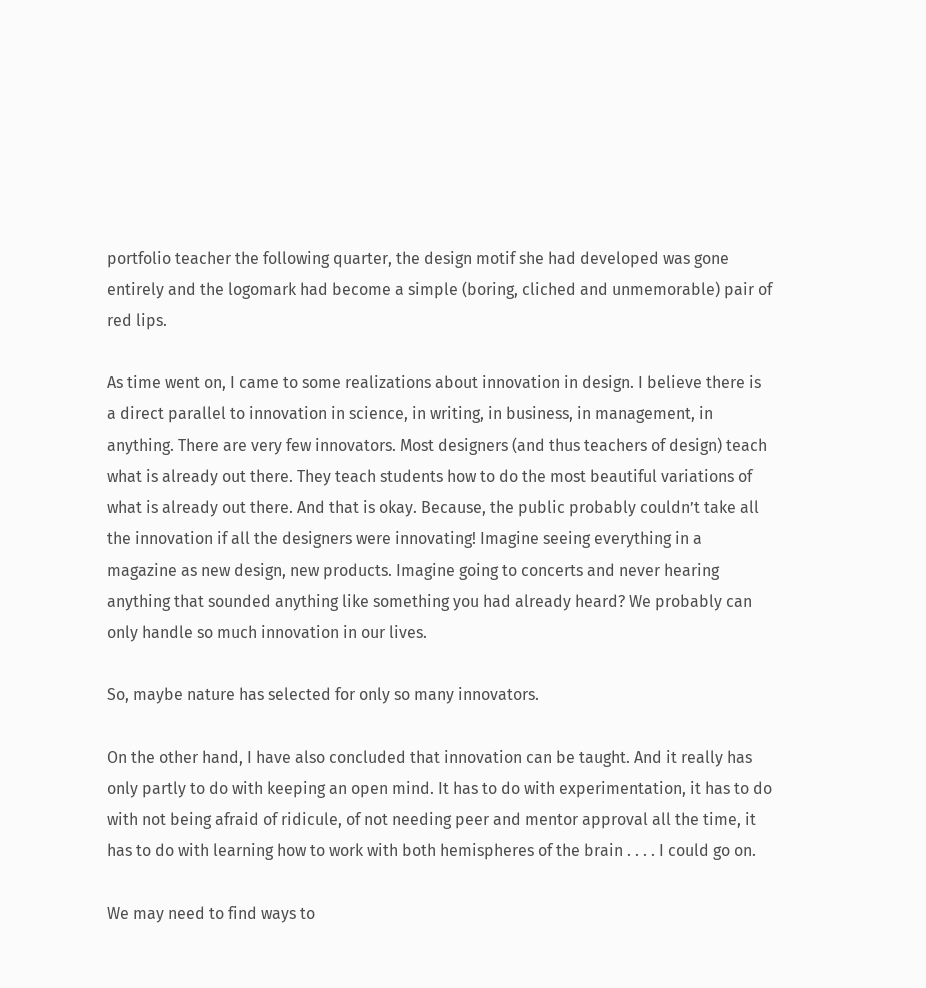portfolio teacher the following quarter, the design motif she had developed was gone entirely and the logomark had become a simple (boring, cliched and unmemorable) pair of red lips.

As time went on, I came to some realizations about innovation in design. I believe there is a direct parallel to innovation in science, in writing, in business, in management, in anything. There are very few innovators. Most designers (and thus teachers of design) teach what is already out there. They teach students how to do the most beautiful variations of what is already out there. And that is okay. Because, the public probably couldn’t take all the innovation if all the designers were innovating! Imagine seeing everything in a magazine as new design, new products. Imagine going to concerts and never hearing anything that sounded anything like something you had already heard? We probably can only handle so much innovation in our lives.

So, maybe nature has selected for only so many innovators.

On the other hand, I have also concluded that innovation can be taught. And it really has only partly to do with keeping an open mind. It has to do with experimentation, it has to do with not being afraid of ridicule, of not needing peer and mentor approval all the time, it has to do with learning how to work with both hemispheres of the brain . . . . I could go on.

We may need to find ways to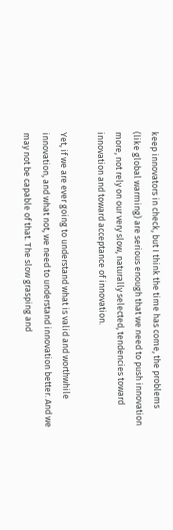keep innovators in check, but I think the time has come, the problems (like global warming) are serious enough that we need to push innovation more, not rely on our very slow, naturally selected, tendencies toward innovation and toward acceptance of innovation.

Yet, if we are ever going to understand what is valid and worthwhile innovation, and what not, we need to understand innovation better. And we may not be capable of that. The slow grasping and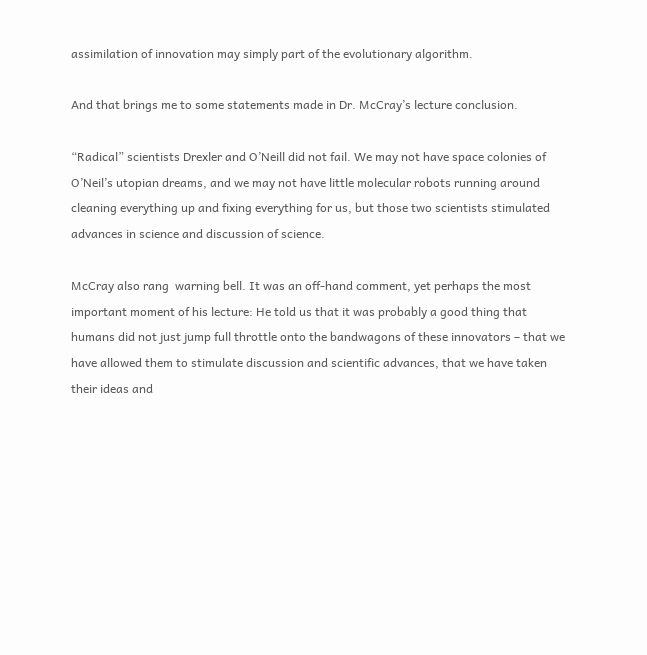assimilation of innovation may simply part of the evolutionary algorithm.

And that brings me to some statements made in Dr. McCray’s lecture conclusion.

“Radical” scientists Drexler and O’Neill did not fail. We may not have space colonies of O’Neil’s utopian dreams, and we may not have little molecular robots running around cleaning everything up and fixing everything for us, but those two scientists stimulated advances in science and discussion of science.

McCray also rang  warning bell. It was an off-hand comment, yet perhaps the most important moment of his lecture: He told us that it was probably a good thing that humans did not just jump full throttle onto the bandwagons of these innovators – that we have allowed them to stimulate discussion and scientific advances, that we have taken their ideas and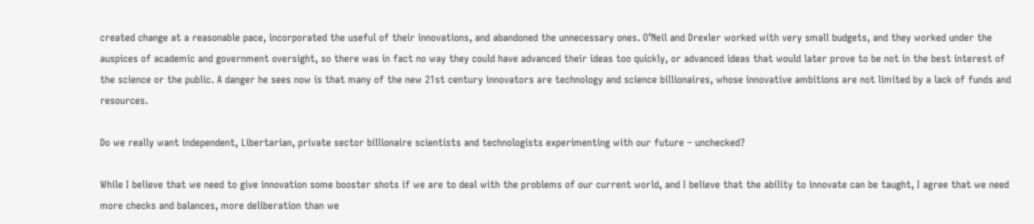created change at a reasonable pace, incorporated the useful of their innovations, and abandoned the unnecessary ones. O’Neil and Drexler worked with very small budgets, and they worked under the auspices of academic and government oversight, so there was in fact no way they could have advanced their ideas too quickly, or advanced ideas that would later prove to be not in the best interest of the science or the public. A danger he sees now is that many of the new 21st century innovators are technology and science billionaires, whose innovative ambitions are not limited by a lack of funds and resources.

Do we really want independent, Libertarian, private sector billionaire scientists and technologists experimenting with our future – unchecked?

While I believe that we need to give innovation some booster shots if we are to deal with the problems of our current world, and I believe that the ability to innovate can be taught, I agree that we need more checks and balances, more deliberation than we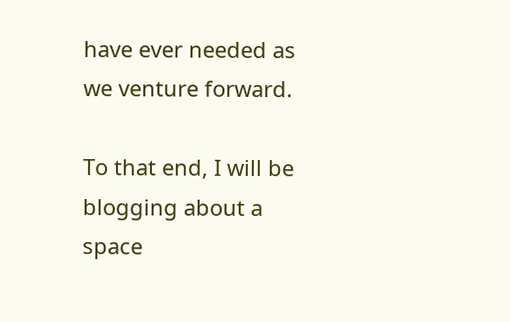have ever needed as we venture forward.

To that end, I will be blogging about a space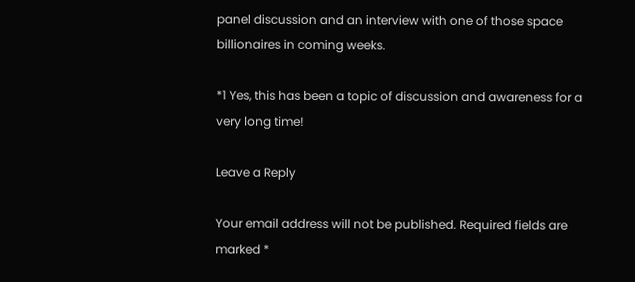panel discussion and an interview with one of those space billionaires in coming weeks.

*1 Yes, this has been a topic of discussion and awareness for a very long time!

Leave a Reply

Your email address will not be published. Required fields are marked *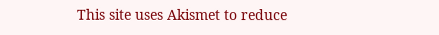This site uses Akismet to reduce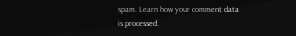spam. Learn how your comment data is processed.